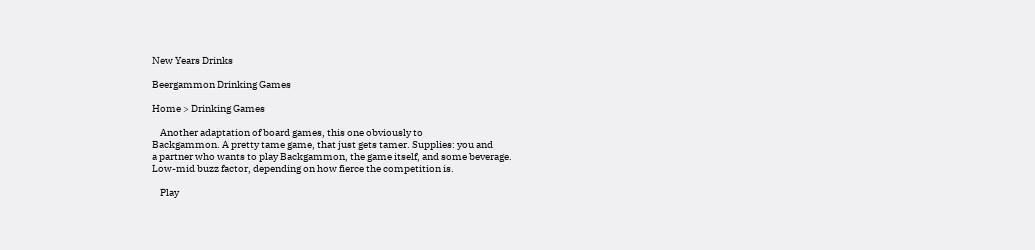New Years Drinks

Beergammon Drinking Games

Home > Drinking Games

    Another adaptation of board games, this one obviously to
Backgammon. A pretty tame game, that just gets tamer. Supplies: you and
a partner who wants to play Backgammon, the game itself, and some beverage.
Low-mid buzz factor, depending on how fierce the competition is.

    Play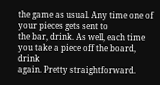the game as usual. Any time one of your pieces gets sent to
the bar, drink. As well, each time you take a piece off the board, drink
again. Pretty straightforward.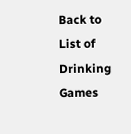Back to List of Drinking Games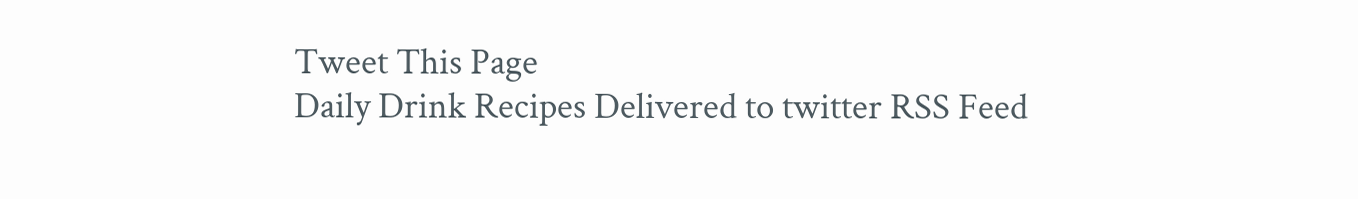Tweet This Page
Daily Drink Recipes Delivered to twitter RSS Feed